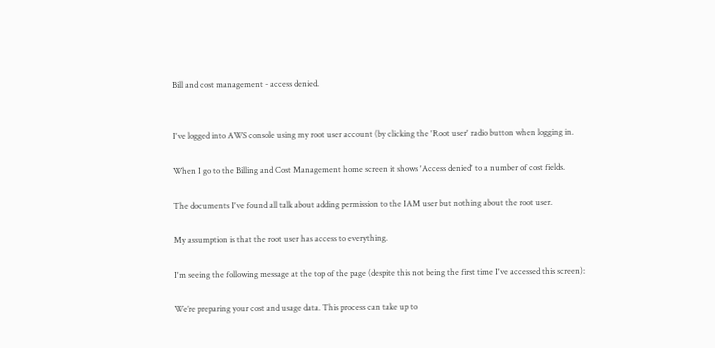Bill and cost management - access denied.


I've logged into AWS console using my root user account (by clicking the 'Root user' radio button when logging in.

When I go to the Billing and Cost Management home screen it shows 'Access denied' to a number of cost fields.

The documents I've found all talk about adding permission to the IAM user but nothing about the root user.

My assumption is that the root user has access to everything.

I'm seeing the following message at the top of the page (despite this not being the first time I've accessed this screen):

We’re preparing your cost and usage data. This process can take up to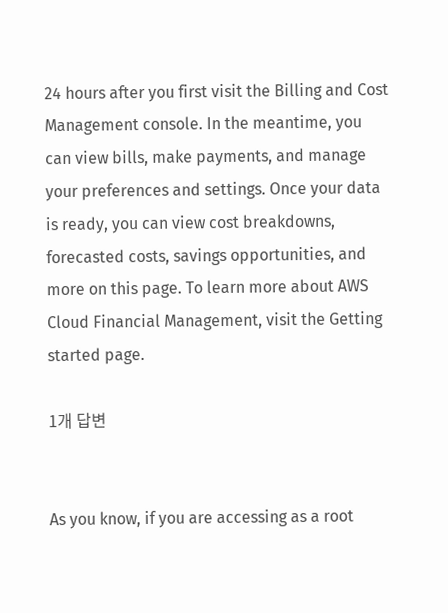24 hours after you first visit the Billing and Cost Management console. In the meantime, you can view bills, make payments, and manage your preferences and settings. Once your data is ready, you can view cost breakdowns, forecasted costs, savings opportunities, and more on this page. To learn more about AWS Cloud Financial Management, visit the Getting started page.

1개 답변


As you know, if you are accessing as a root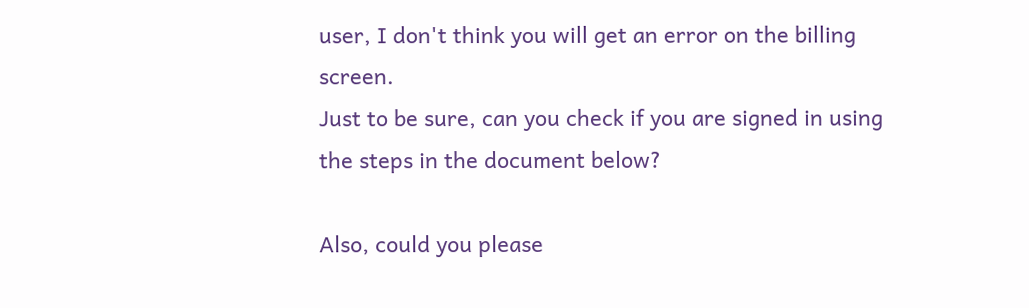user, I don't think you will get an error on the billing screen.
Just to be sure, can you check if you are signed in using the steps in the document below?

Also, could you please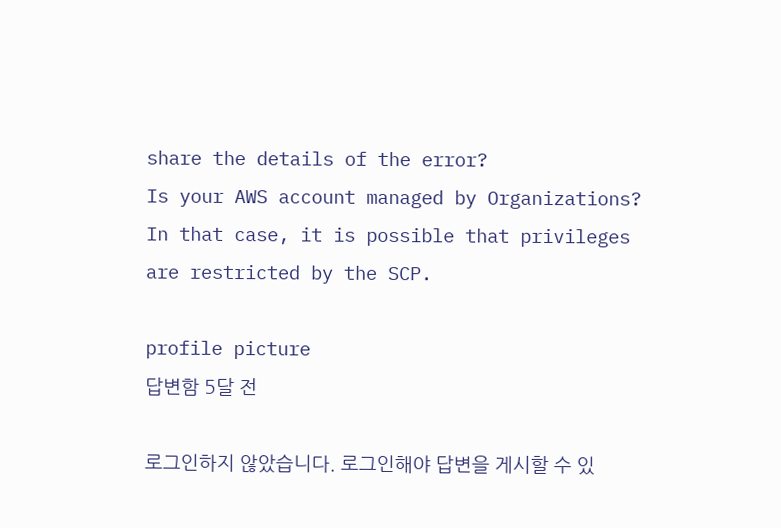share the details of the error?
Is your AWS account managed by Organizations?
In that case, it is possible that privileges are restricted by the SCP.

profile picture
답변함 5달 전

로그인하지 않았습니다. 로그인해야 답변을 게시할 수 있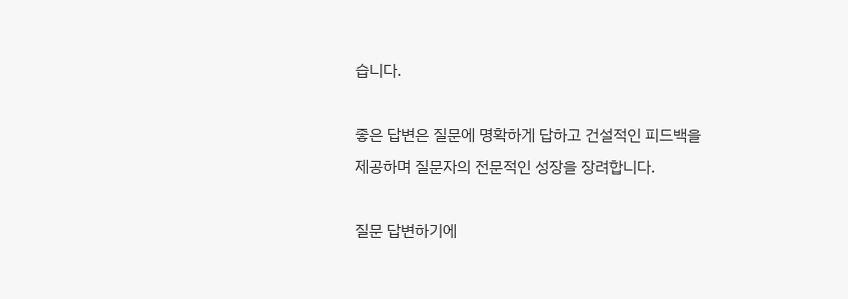습니다.

좋은 답변은 질문에 명확하게 답하고 건설적인 피드백을 제공하며 질문자의 전문적인 성장을 장려합니다.

질문 답변하기에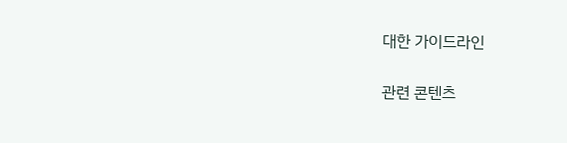대한 가이드라인

관련 콘텐츠